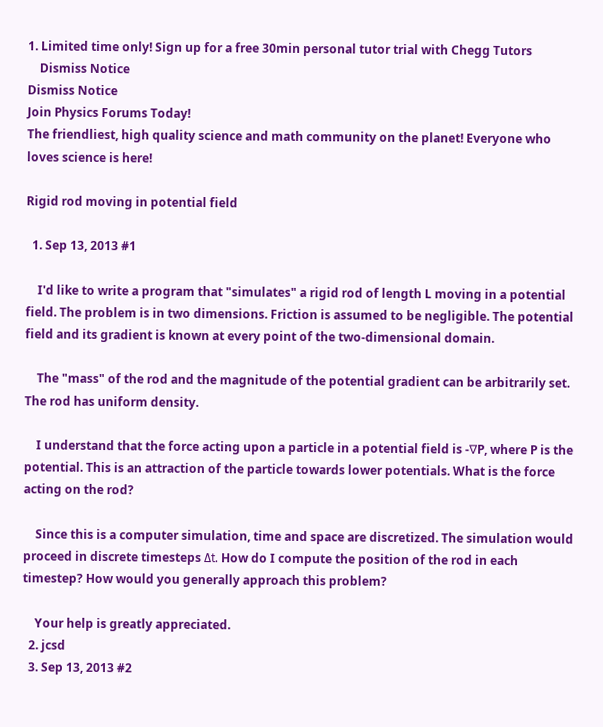1. Limited time only! Sign up for a free 30min personal tutor trial with Chegg Tutors
    Dismiss Notice
Dismiss Notice
Join Physics Forums Today!
The friendliest, high quality science and math community on the planet! Everyone who loves science is here!

Rigid rod moving in potential field

  1. Sep 13, 2013 #1

    I'd like to write a program that "simulates" a rigid rod of length L moving in a potential field. The problem is in two dimensions. Friction is assumed to be negligible. The potential field and its gradient is known at every point of the two-dimensional domain.

    The "mass" of the rod and the magnitude of the potential gradient can be arbitrarily set. The rod has uniform density.

    I understand that the force acting upon a particle in a potential field is -∇P, where P is the potential. This is an attraction of the particle towards lower potentials. What is the force acting on the rod?

    Since this is a computer simulation, time and space are discretized. The simulation would proceed in discrete timesteps Δt. How do I compute the position of the rod in each timestep? How would you generally approach this problem?

    Your help is greatly appreciated.
  2. jcsd
  3. Sep 13, 2013 #2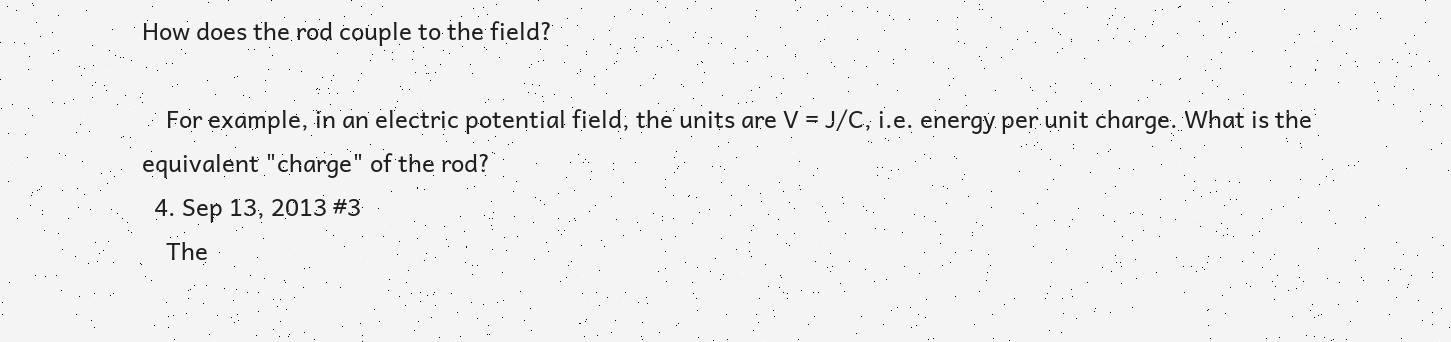How does the rod couple to the field?

    For example, in an electric potential field, the units are V = J/C, i.e. energy per unit charge. What is the equivalent "charge" of the rod?
  4. Sep 13, 2013 #3
    The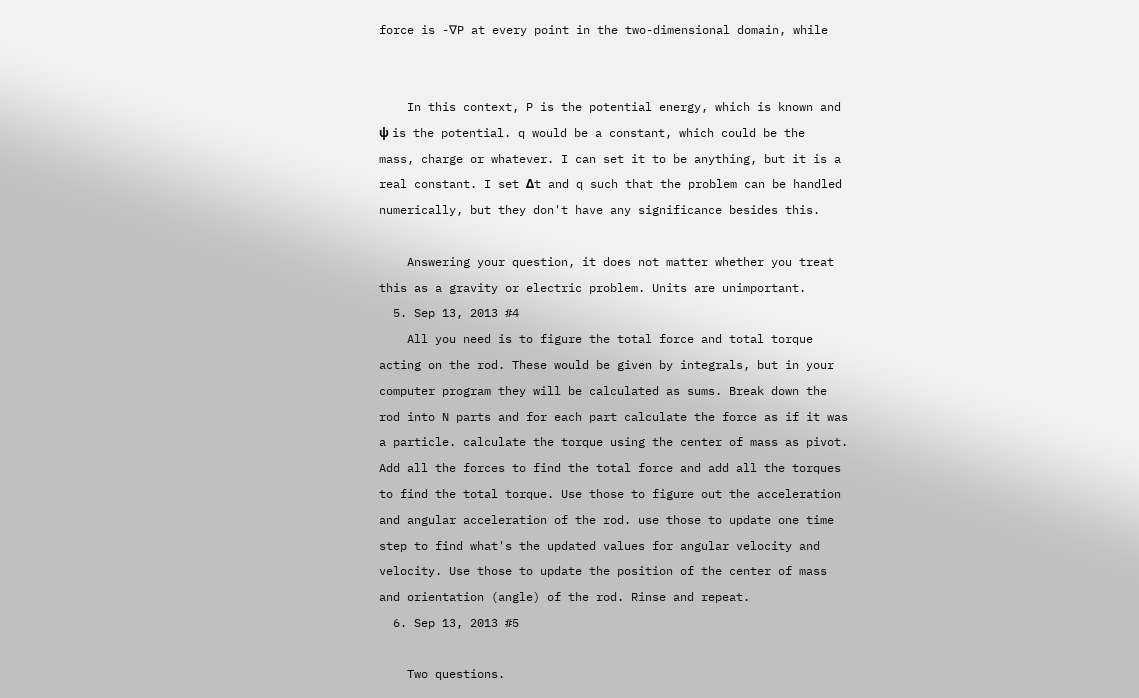force is -∇P at every point in the two-dimensional domain, while


    In this context, P is the potential energy, which is known and ψ is the potential. q would be a constant, which could be the mass, charge or whatever. I can set it to be anything, but it is a real constant. I set Δt and q such that the problem can be handled numerically, but they don't have any significance besides this.

    Answering your question, it does not matter whether you treat this as a gravity or electric problem. Units are unimportant.
  5. Sep 13, 2013 #4
    All you need is to figure the total force and total torque acting on the rod. These would be given by integrals, but in your computer program they will be calculated as sums. Break down the rod into N parts and for each part calculate the force as if it was a particle. calculate the torque using the center of mass as pivot. Add all the forces to find the total force and add all the torques to find the total torque. Use those to figure out the acceleration and angular acceleration of the rod. use those to update one time step to find what's the updated values for angular velocity and velocity. Use those to update the position of the center of mass and orientation (angle) of the rod. Rinse and repeat.
  6. Sep 13, 2013 #5

    Two questions.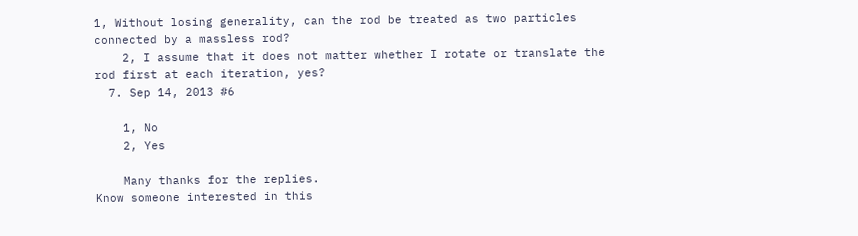1, Without losing generality, can the rod be treated as two particles connected by a massless rod?
    2, I assume that it does not matter whether I rotate or translate the rod first at each iteration, yes?
  7. Sep 14, 2013 #6

    1, No
    2, Yes

    Many thanks for the replies.
Know someone interested in this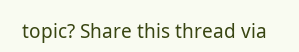topic? Share this thread via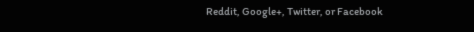Reddit, Google+, Twitter, or Facebook